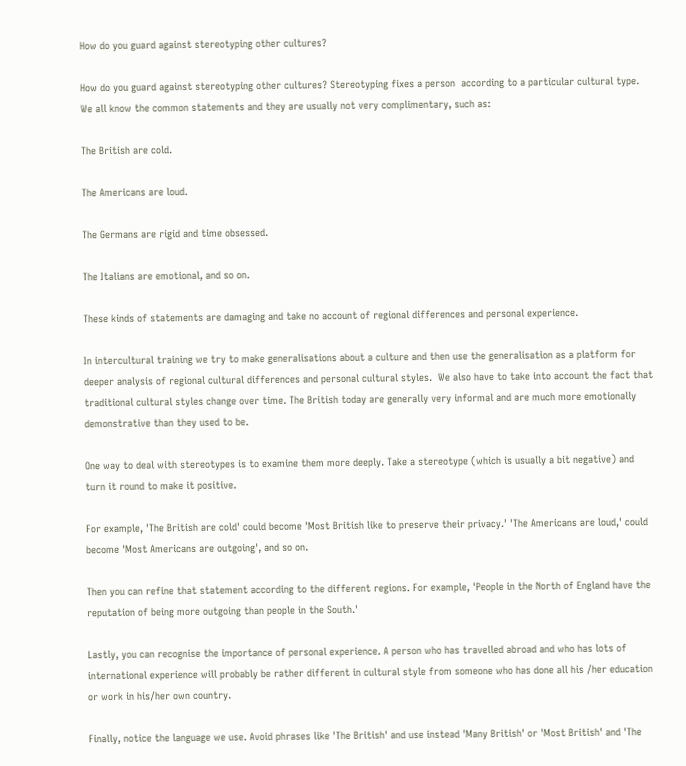How do you guard against stereotyping other cultures?

How do you guard against stereotyping other cultures? Stereotyping fixes a person  according to a particular cultural type. We all know the common statements and they are usually not very complimentary, such as:

The British are cold.

The Americans are loud.

The Germans are rigid and time obsessed.

The Italians are emotional, and so on.

These kinds of statements are damaging and take no account of regional differences and personal experience.

In intercultural training we try to make generalisations about a culture and then use the generalisation as a platform for deeper analysis of regional cultural differences and personal cultural styles.  We also have to take into account the fact that traditional cultural styles change over time. The British today are generally very informal and are much more emotionally demonstrative than they used to be.

One way to deal with stereotypes is to examine them more deeply. Take a stereotype (which is usually a bit negative) and turn it round to make it positive.

For example, 'The British are cold' could become 'Most British like to preserve their privacy.' 'The Americans are loud,' could become 'Most Americans are outgoing', and so on.

Then you can refine that statement according to the different regions. For example, 'People in the North of England have the reputation of being more outgoing than people in the South.'

Lastly, you can recognise the importance of personal experience. A person who has travelled abroad and who has lots of international experience will probably be rather different in cultural style from someone who has done all his /her education or work in his/her own country.

Finally, notice the language we use. Avoid phrases like 'The British' and use instead 'Many British' or 'Most British' and 'The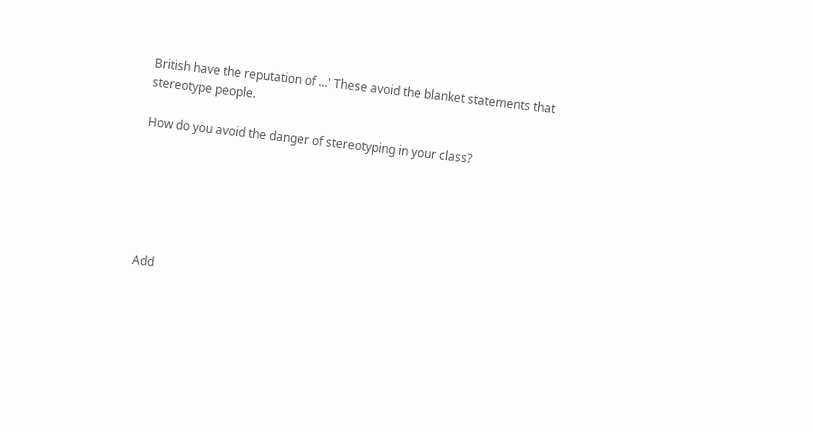British have the reputation of ...' These avoid the blanket statements that stereotype people.

How do you avoid the danger of stereotyping in your class?






Add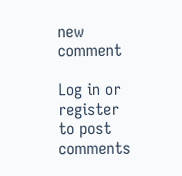new comment

Log in or register to post comments